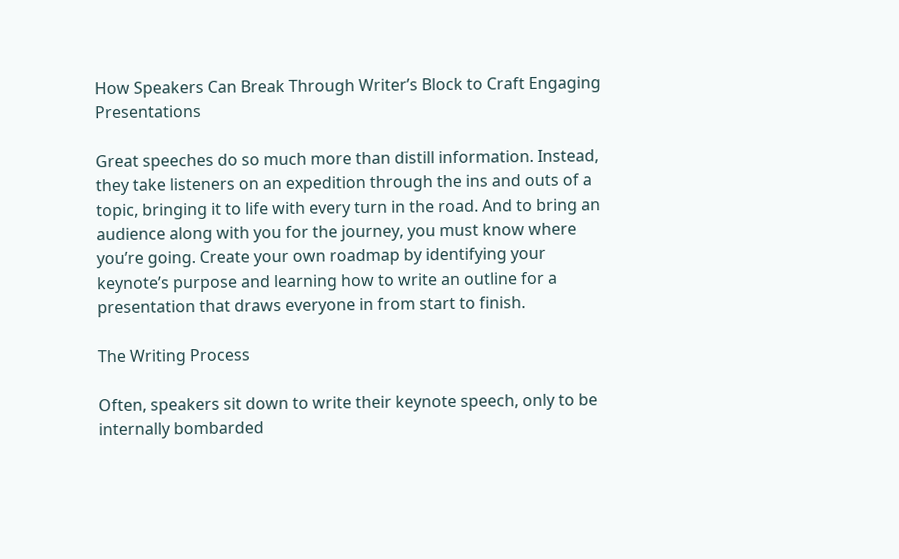How Speakers Can Break Through Writer’s Block to Craft Engaging Presentations

Great speeches do so much more than distill information. Instead, they take listeners on an expedition through the ins and outs of a topic, bringing it to life with every turn in the road. And to bring an audience along with you for the journey, you must know where you’re going. Create your own roadmap by identifying your keynote’s purpose and learning how to write an outline for a presentation that draws everyone in from start to finish.

The Writing Process

Often, speakers sit down to write their keynote speech, only to be internally bombarded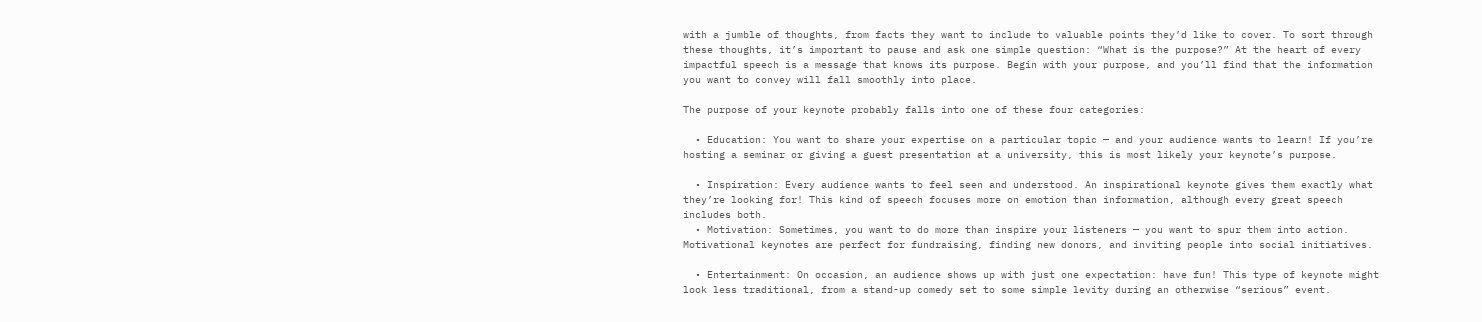with a jumble of thoughts, from facts they want to include to valuable points they’d like to cover. To sort through these thoughts, it’s important to pause and ask one simple question: “What is the purpose?” At the heart of every impactful speech is a message that knows its purpose. Begin with your purpose, and you’ll find that the information you want to convey will fall smoothly into place.

The purpose of your keynote probably falls into one of these four categories:

  • Education: You want to share your expertise on a particular topic — and your audience wants to learn! If you’re hosting a seminar or giving a guest presentation at a university, this is most likely your keynote’s purpose.

  • Inspiration: Every audience wants to feel seen and understood. An inspirational keynote gives them exactly what they’re looking for! This kind of speech focuses more on emotion than information, although every great speech includes both.
  • Motivation: Sometimes, you want to do more than inspire your listeners — you want to spur them into action. Motivational keynotes are perfect for fundraising, finding new donors, and inviting people into social initiatives.

  • Entertainment: On occasion, an audience shows up with just one expectation: have fun! This type of keynote might look less traditional, from a stand-up comedy set to some simple levity during an otherwise “serious” event.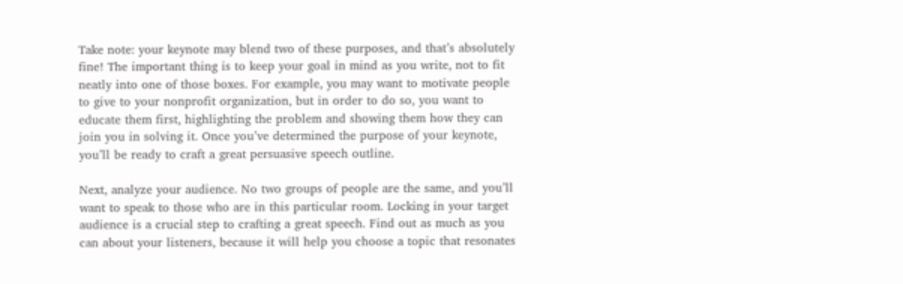Take note: your keynote may blend two of these purposes, and that’s absolutely fine! The important thing is to keep your goal in mind as you write, not to fit neatly into one of those boxes. For example, you may want to motivate people to give to your nonprofit organization, but in order to do so, you want to educate them first, highlighting the problem and showing them how they can join you in solving it. Once you’ve determined the purpose of your keynote, you’ll be ready to craft a great persuasive speech outline.

Next, analyze your audience. No two groups of people are the same, and you’ll want to speak to those who are in this particular room. Locking in your target audience is a crucial step to crafting a great speech. Find out as much as you can about your listeners, because it will help you choose a topic that resonates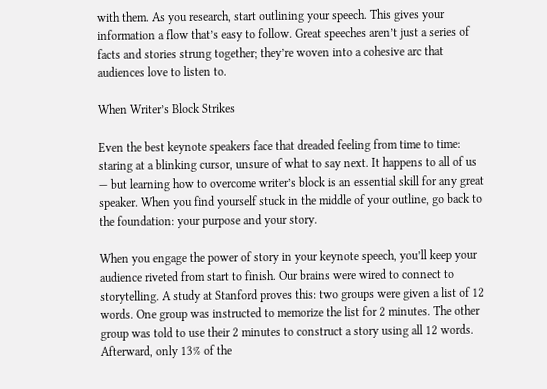with them. As you research, start outlining your speech. This gives your information a flow that’s easy to follow. Great speeches aren’t just a series of facts and stories strung together; they’re woven into a cohesive arc that audiences love to listen to.

When Writer’s Block Strikes

Even the best keynote speakers face that dreaded feeling from time to time: staring at a blinking cursor, unsure of what to say next. It happens to all of us — but learning how to overcome writer’s block is an essential skill for any great speaker. When you find yourself stuck in the middle of your outline, go back to the foundation: your purpose and your story.

When you engage the power of story in your keynote speech, you’ll keep your audience riveted from start to finish. Our brains were wired to connect to storytelling. A study at Stanford proves this: two groups were given a list of 12 words. One group was instructed to memorize the list for 2 minutes. The other group was told to use their 2 minutes to construct a story using all 12 words. Afterward, only 13% of the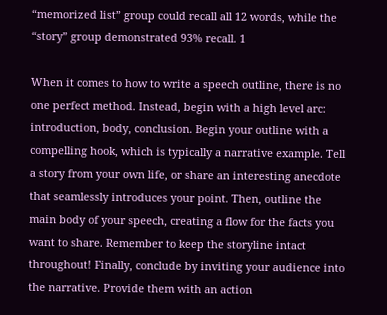“memorized list” group could recall all 12 words, while the “story” group demonstrated 93% recall. 1

When it comes to how to write a speech outline, there is no one perfect method. Instead, begin with a high level arc: introduction, body, conclusion. Begin your outline with a compelling hook, which is typically a narrative example. Tell a story from your own life, or share an interesting anecdote that seamlessly introduces your point. Then, outline the main body of your speech, creating a flow for the facts you want to share. Remember to keep the storyline intact throughout! Finally, conclude by inviting your audience into the narrative. Provide them with an action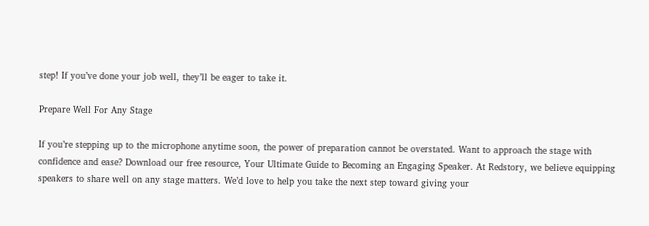step! If you’ve done your job well, they’ll be eager to take it.

Prepare Well For Any Stage

If you’re stepping up to the microphone anytime soon, the power of preparation cannot be overstated. Want to approach the stage with confidence and ease? Download our free resource, Your Ultimate Guide to Becoming an Engaging Speaker. At Redstory, we believe equipping speakers to share well on any stage matters. We’d love to help you take the next step toward giving your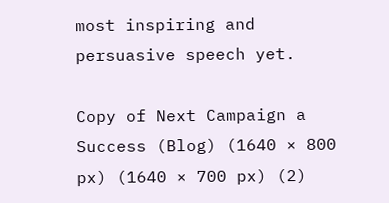most inspiring and persuasive speech yet.

Copy of Next Campaign a Success (Blog) (1640 × 800 px) (1640 × 700 px) (2)